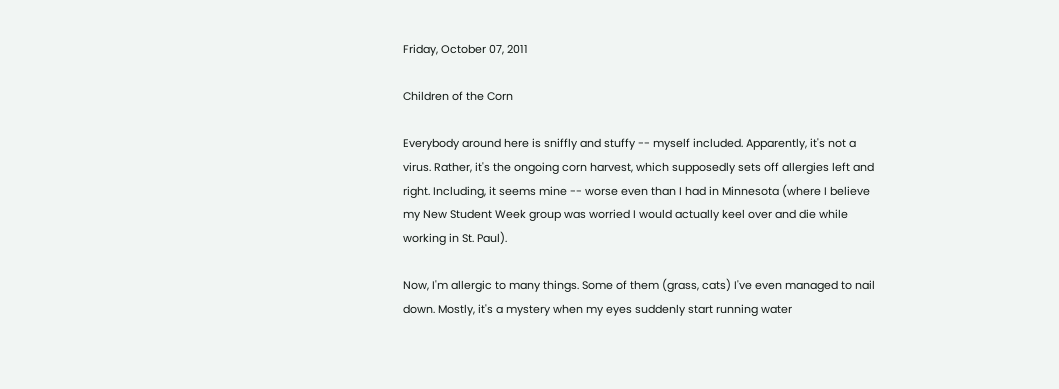Friday, October 07, 2011

Children of the Corn

Everybody around here is sniffly and stuffy -- myself included. Apparently, it's not a virus. Rather, it's the ongoing corn harvest, which supposedly sets off allergies left and right. Including, it seems mine -- worse even than I had in Minnesota (where I believe my New Student Week group was worried I would actually keel over and die while working in St. Paul).

Now, I'm allergic to many things. Some of them (grass, cats) I've even managed to nail down. Mostly, it's a mystery when my eyes suddenly start running water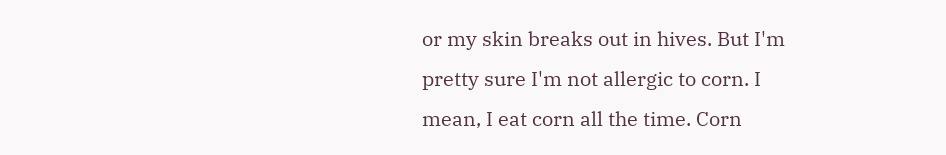or my skin breaks out in hives. But I'm pretty sure I'm not allergic to corn. I mean, I eat corn all the time. Corn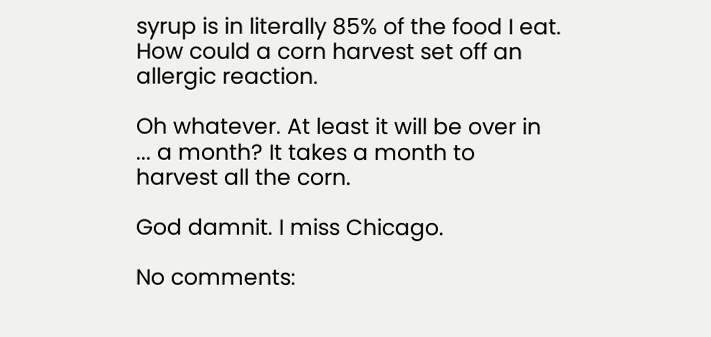syrup is in literally 85% of the food I eat. How could a corn harvest set off an allergic reaction.

Oh whatever. At least it will be over in ... a month? It takes a month to harvest all the corn.

God damnit. I miss Chicago.

No comments: